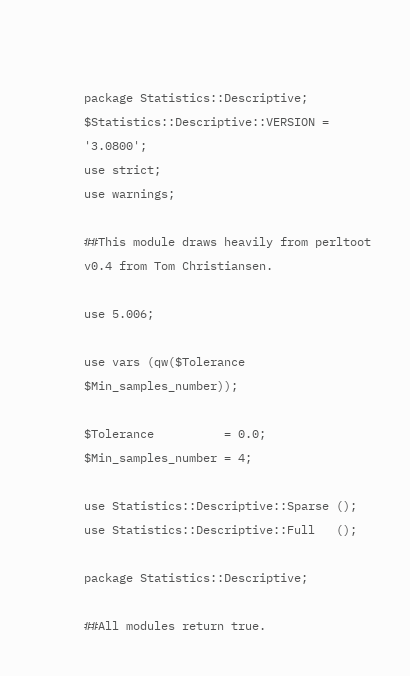package Statistics::Descriptive;
$Statistics::Descriptive::VERSION = '3.0800';
use strict;
use warnings;

##This module draws heavily from perltoot v0.4 from Tom Christiansen.

use 5.006;

use vars (qw($Tolerance $Min_samples_number));

$Tolerance          = 0.0;
$Min_samples_number = 4;

use Statistics::Descriptive::Sparse ();
use Statistics::Descriptive::Full   ();

package Statistics::Descriptive;

##All modules return true.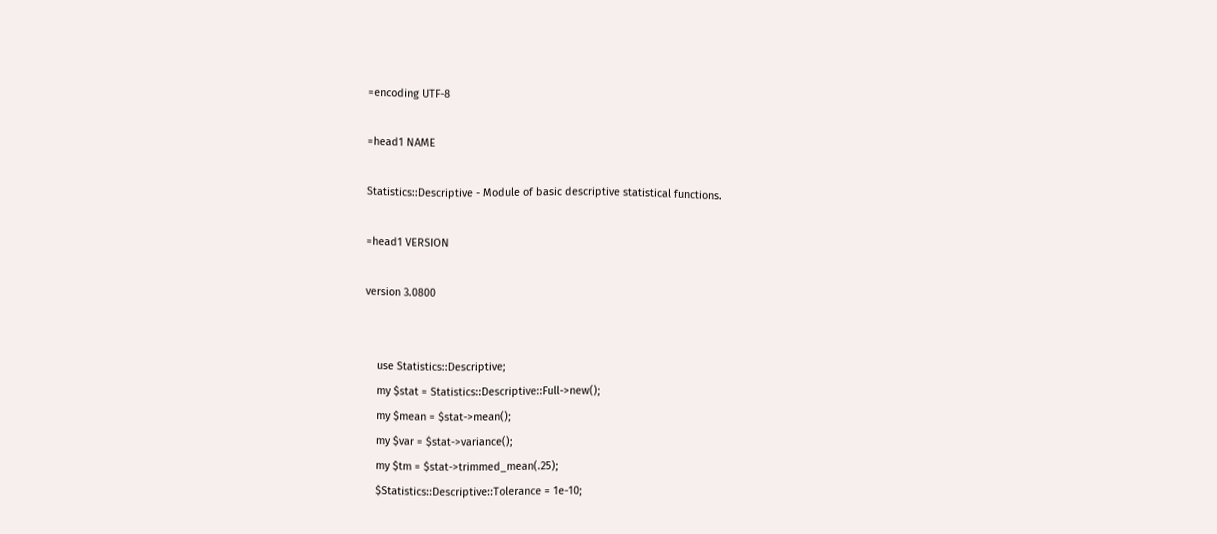=encoding UTF-8

=head1 NAME

Statistics::Descriptive - Module of basic descriptive statistical functions.

=head1 VERSION

version 3.0800


    use Statistics::Descriptive;
    my $stat = Statistics::Descriptive::Full->new();
    my $mean = $stat->mean();
    my $var = $stat->variance();
    my $tm = $stat->trimmed_mean(.25);
    $Statistics::Descriptive::Tolerance = 1e-10;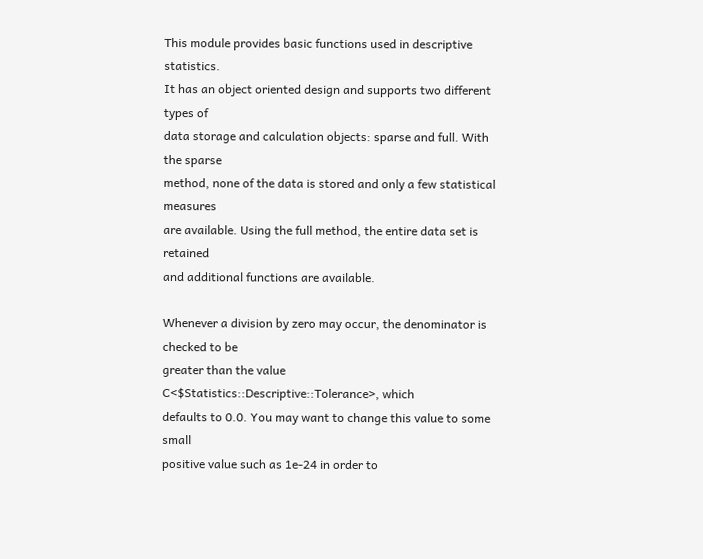This module provides basic functions used in descriptive statistics.
It has an object oriented design and supports two different types of
data storage and calculation objects: sparse and full. With the sparse
method, none of the data is stored and only a few statistical measures
are available. Using the full method, the entire data set is retained
and additional functions are available.

Whenever a division by zero may occur, the denominator is checked to be
greater than the value C<$Statistics::Descriptive::Tolerance>, which
defaults to 0.0. You may want to change this value to some small
positive value such as 1e-24 in order to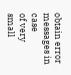obtain error messages in case
of very small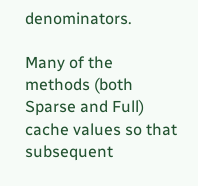denominators.

Many of the methods (both Sparse and Full) cache values so that subsequent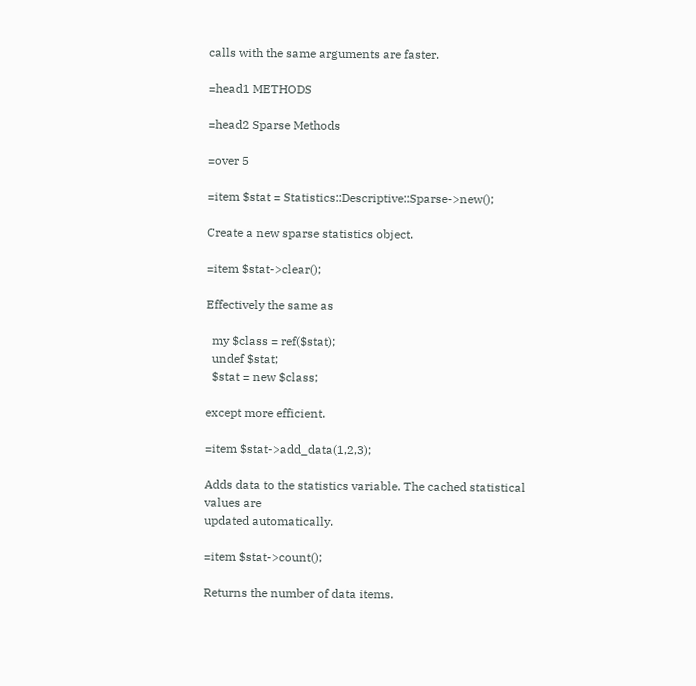calls with the same arguments are faster.

=head1 METHODS

=head2 Sparse Methods

=over 5

=item $stat = Statistics::Descriptive::Sparse->new();

Create a new sparse statistics object.

=item $stat->clear();

Effectively the same as

  my $class = ref($stat);
  undef $stat;
  $stat = new $class;

except more efficient.

=item $stat->add_data(1,2,3);

Adds data to the statistics variable. The cached statistical values are
updated automatically.

=item $stat->count();

Returns the number of data items.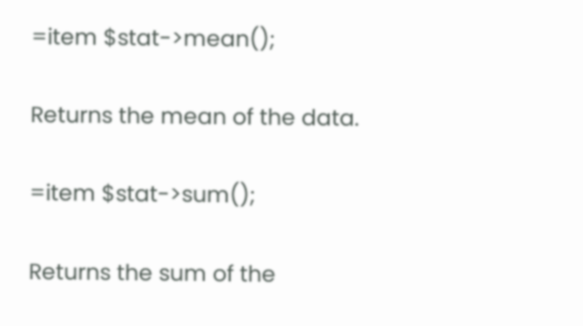=item $stat->mean();

Returns the mean of the data.

=item $stat->sum();

Returns the sum of the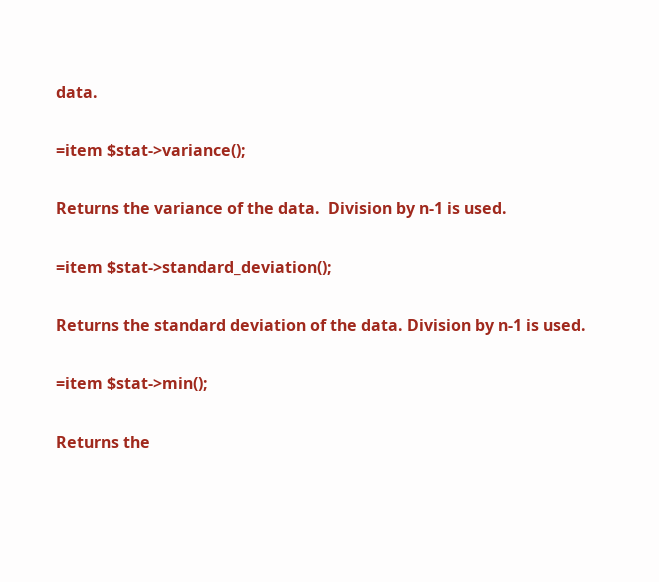data.

=item $stat->variance();

Returns the variance of the data.  Division by n-1 is used.

=item $stat->standard_deviation();

Returns the standard deviation of the data. Division by n-1 is used.

=item $stat->min();

Returns the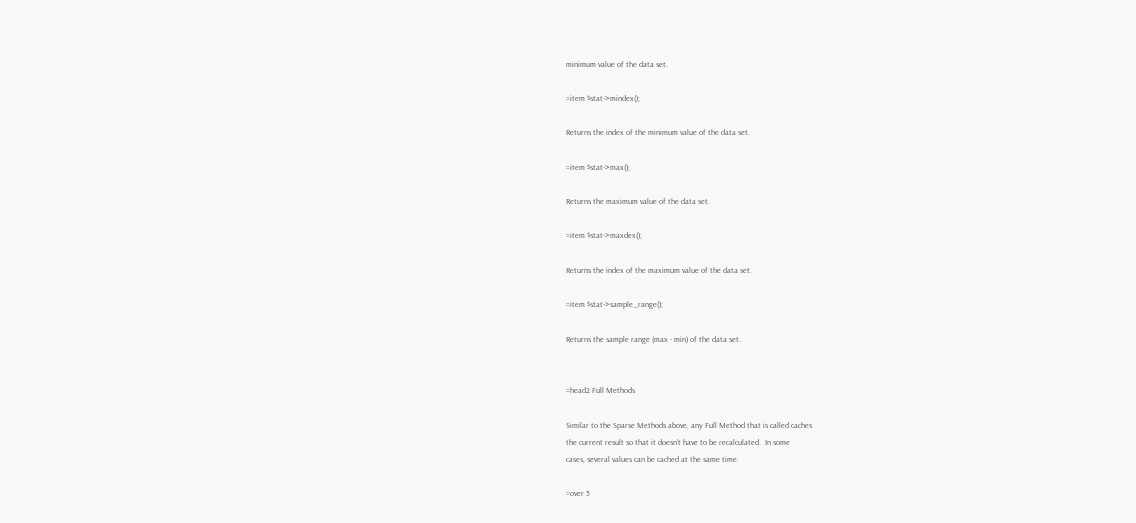minimum value of the data set.

=item $stat->mindex();

Returns the index of the minimum value of the data set.

=item $stat->max();

Returns the maximum value of the data set.

=item $stat->maxdex();

Returns the index of the maximum value of the data set.

=item $stat->sample_range();

Returns the sample range (max - min) of the data set.


=head2 Full Methods

Similar to the Sparse Methods above, any Full Method that is called caches
the current result so that it doesn't have to be recalculated.  In some
cases, several values can be cached at the same time.

=over 5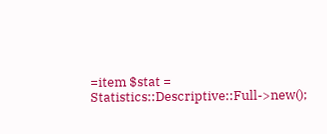=item $stat = Statistics::Descriptive::Full->new();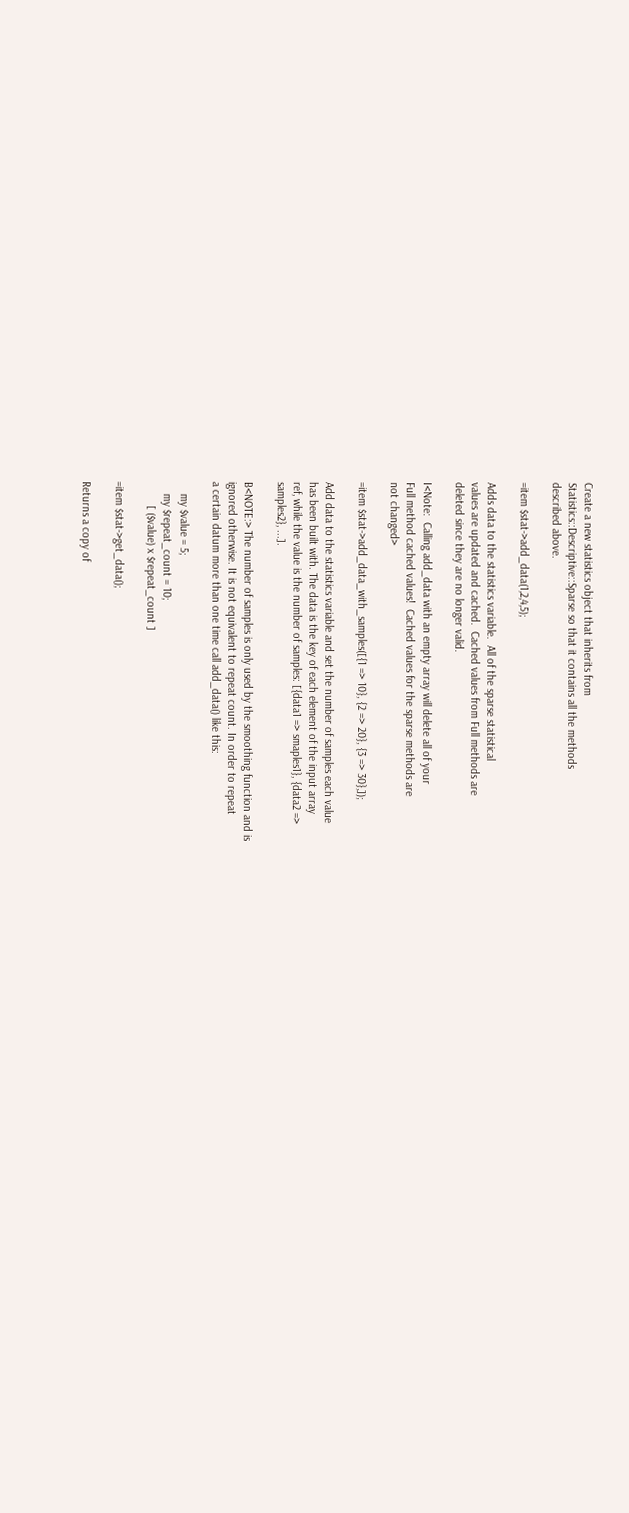Create a new statistics object that inherits from
Statistics::Descriptive::Sparse so that it contains all the methods
described above.

=item $stat->add_data(1,2,4,5);

Adds data to the statistics variable.  All of the sparse statistical
values are updated and cached.  Cached values from Full methods are
deleted since they are no longer valid.

I<Note:  Calling add_data with an empty array will delete all of your
Full method cached values!  Cached values for the sparse methods are
not changed>

=item $stat->add_data_with_samples([{1 => 10}, {2 => 20}, {3 => 30},]);

Add data to the statistics variable and set the number of samples each value
has been built with. The data is the key of each element of the input array
ref, while the value is the number of samples: [{data1 => smaples1}, {data2 =>
samples2}, ...].

B<NOTE:> The number of samples is only used by the smoothing function and is
ignored otherwise. It is not equivalent to repeat count. In order to repeat
a certain datum more than one time call add_data() like this:

    my $value = 5;
    my $repeat_count = 10;
        [ ($value) x $repeat_count ]

=item $stat->get_data();

Returns a copy of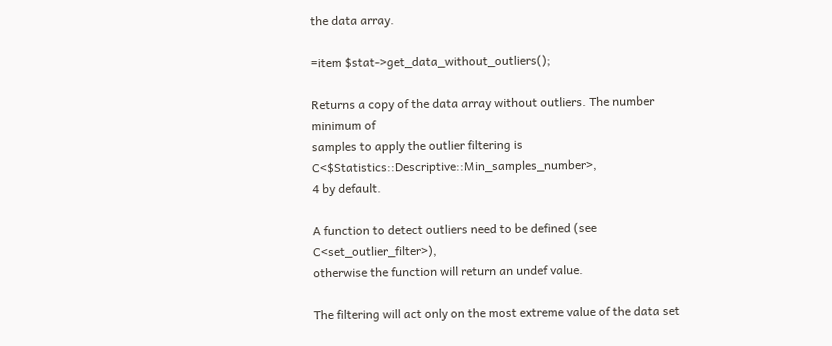the data array.

=item $stat->get_data_without_outliers();

Returns a copy of the data array without outliers. The number minimum of
samples to apply the outlier filtering is C<$Statistics::Descriptive::Min_samples_number>,
4 by default.

A function to detect outliers need to be defined (see C<set_outlier_filter>),
otherwise the function will return an undef value.

The filtering will act only on the most extreme value of the data set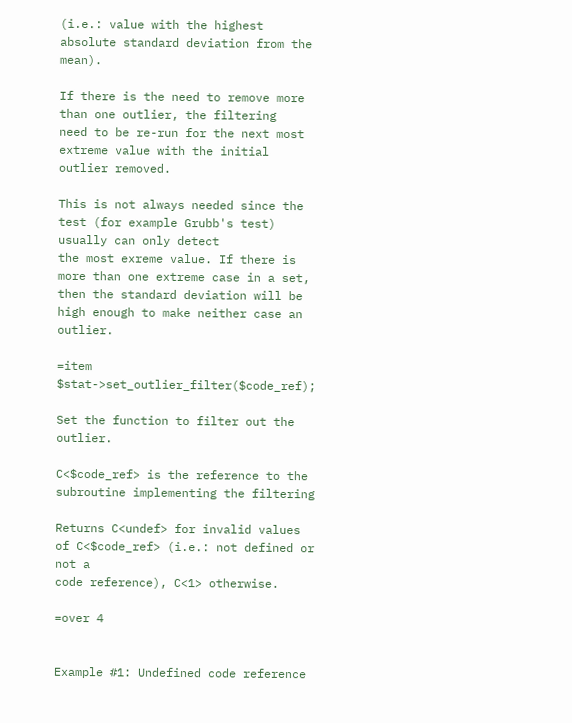(i.e.: value with the highest absolute standard deviation from the mean).

If there is the need to remove more than one outlier, the filtering
need to be re-run for the next most extreme value with the initial outlier removed.

This is not always needed since the test (for example Grubb's test) usually can only detect
the most exreme value. If there is more than one extreme case in a set,
then the standard deviation will be high enough to make neither case an outlier.

=item $stat->set_outlier_filter($code_ref);

Set the function to filter out the outlier.

C<$code_ref> is the reference to the subroutine implementing the filtering

Returns C<undef> for invalid values of C<$code_ref> (i.e.: not defined or not a
code reference), C<1> otherwise.

=over 4


Example #1: Undefined code reference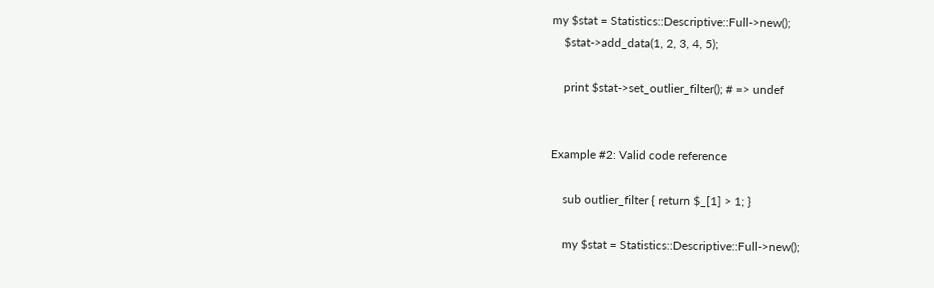my $stat = Statistics::Descriptive::Full->new();
    $stat->add_data(1, 2, 3, 4, 5);

    print $stat->set_outlier_filter(); # => undef


Example #2: Valid code reference

    sub outlier_filter { return $_[1] > 1; }

    my $stat = Statistics::Descriptive::Full->new();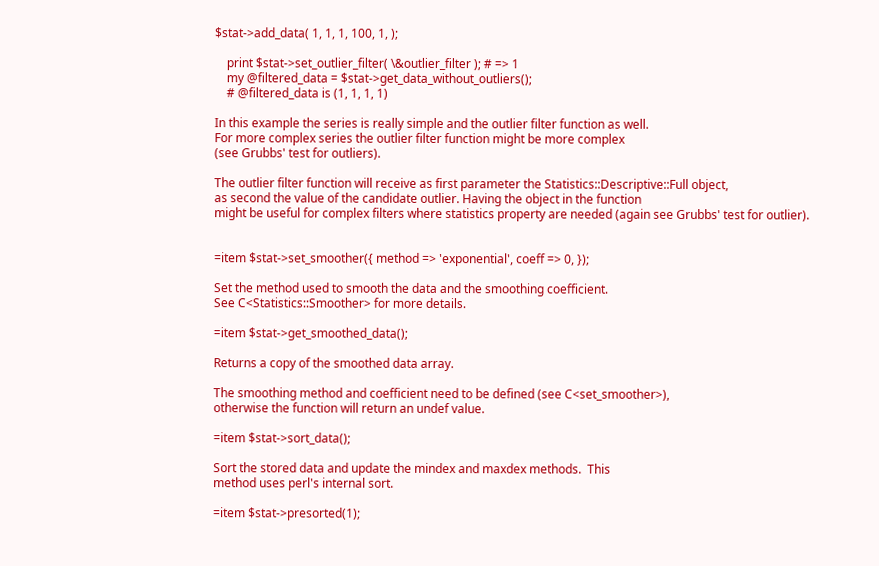$stat->add_data( 1, 1, 1, 100, 1, );

    print $stat->set_outlier_filter( \&outlier_filter ); # => 1
    my @filtered_data = $stat->get_data_without_outliers();
    # @filtered_data is (1, 1, 1, 1)

In this example the series is really simple and the outlier filter function as well.
For more complex series the outlier filter function might be more complex
(see Grubbs' test for outliers).

The outlier filter function will receive as first parameter the Statistics::Descriptive::Full object,
as second the value of the candidate outlier. Having the object in the function
might be useful for complex filters where statistics property are needed (again see Grubbs' test for outlier).


=item $stat->set_smoother({ method => 'exponential', coeff => 0, });

Set the method used to smooth the data and the smoothing coefficient.
See C<Statistics::Smoother> for more details.

=item $stat->get_smoothed_data();

Returns a copy of the smoothed data array.

The smoothing method and coefficient need to be defined (see C<set_smoother>),
otherwise the function will return an undef value.

=item $stat->sort_data();

Sort the stored data and update the mindex and maxdex methods.  This
method uses perl's internal sort.

=item $stat->presorted(1);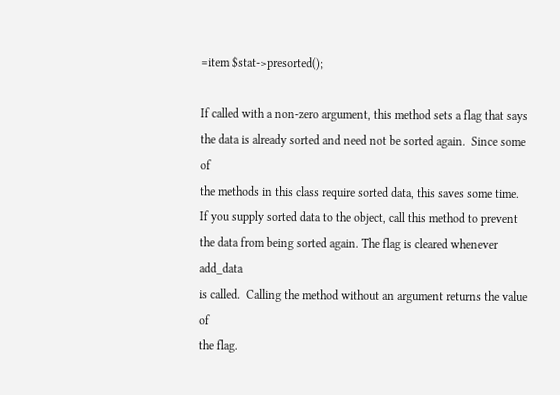=item $stat->presorted();

If called with a non-zero argument, this method sets a flag that says
the data is already sorted and need not be sorted again.  Since some of
the methods in this class require sorted data, this saves some time.
If you supply sorted data to the object, call this method to prevent
the data from being sorted again. The flag is cleared whenever add_data
is called.  Calling the method without an argument returns the value of
the flag.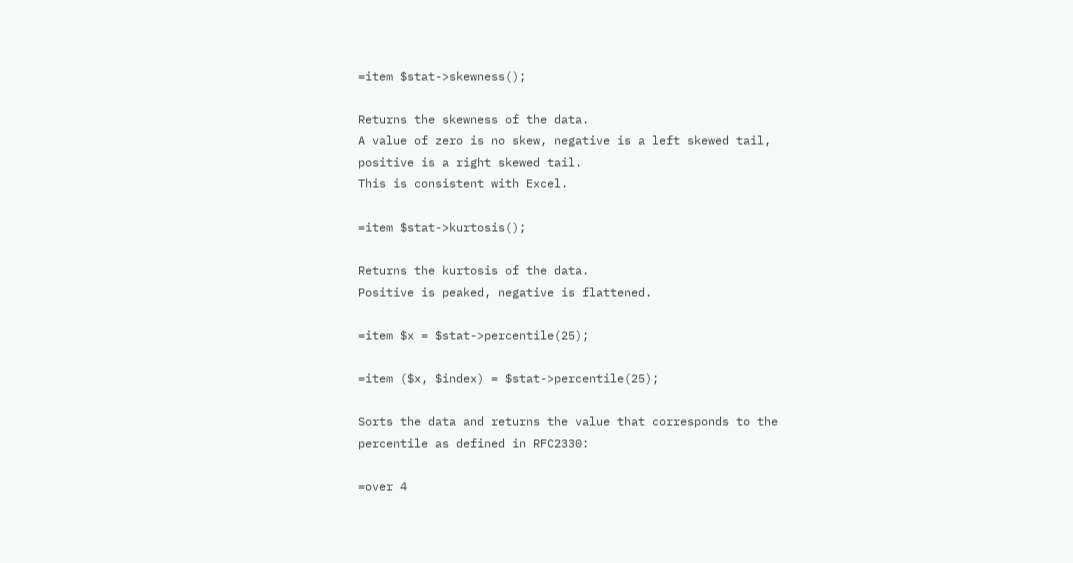=item $stat->skewness();

Returns the skewness of the data.
A value of zero is no skew, negative is a left skewed tail,
positive is a right skewed tail.
This is consistent with Excel.

=item $stat->kurtosis();

Returns the kurtosis of the data.
Positive is peaked, negative is flattened.

=item $x = $stat->percentile(25);

=item ($x, $index) = $stat->percentile(25);

Sorts the data and returns the value that corresponds to the
percentile as defined in RFC2330:

=over 4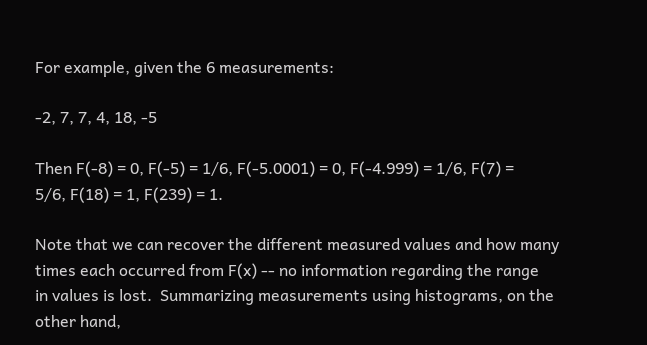For example, given the 6 measurements:

-2, 7, 7, 4, 18, -5

Then F(-8) = 0, F(-5) = 1/6, F(-5.0001) = 0, F(-4.999) = 1/6, F(7) =
5/6, F(18) = 1, F(239) = 1.

Note that we can recover the different measured values and how many
times each occurred from F(x) -- no information regarding the range
in values is lost.  Summarizing measurements using histograms, on the
other hand,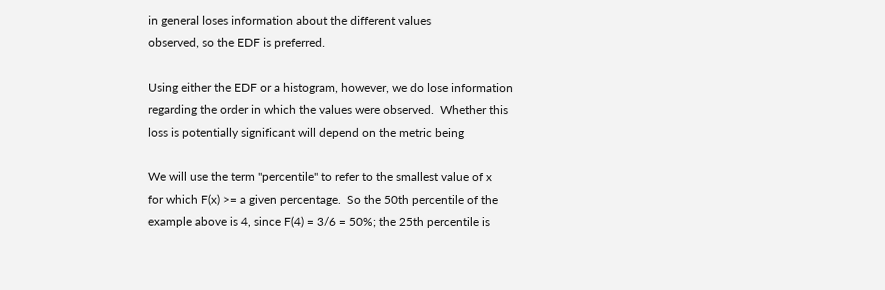in general loses information about the different values
observed, so the EDF is preferred.

Using either the EDF or a histogram, however, we do lose information
regarding the order in which the values were observed.  Whether this
loss is potentially significant will depend on the metric being

We will use the term "percentile" to refer to the smallest value of x
for which F(x) >= a given percentage.  So the 50th percentile of the
example above is 4, since F(4) = 3/6 = 50%; the 25th percentile is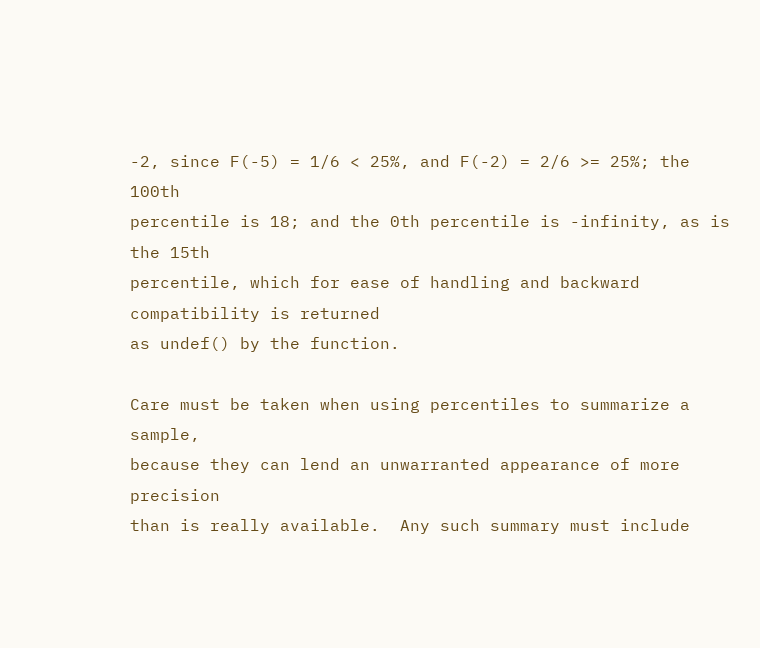-2, since F(-5) = 1/6 < 25%, and F(-2) = 2/6 >= 25%; the 100th
percentile is 18; and the 0th percentile is -infinity, as is the 15th
percentile, which for ease of handling and backward compatibility is returned
as undef() by the function.

Care must be taken when using percentiles to summarize a sample,
because they can lend an unwarranted appearance of more precision
than is really available.  Any such summary must include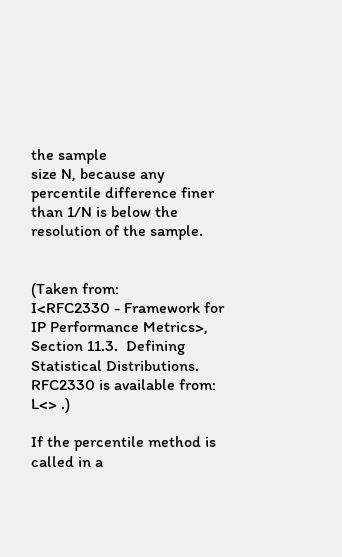the sample
size N, because any percentile difference finer than 1/N is below the
resolution of the sample.


(Taken from:
I<RFC2330 - Framework for IP Performance Metrics>,
Section 11.3.  Defining Statistical Distributions.
RFC2330 is available from:
L<> .)

If the percentile method is called in a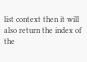list context then it will
also return the index of the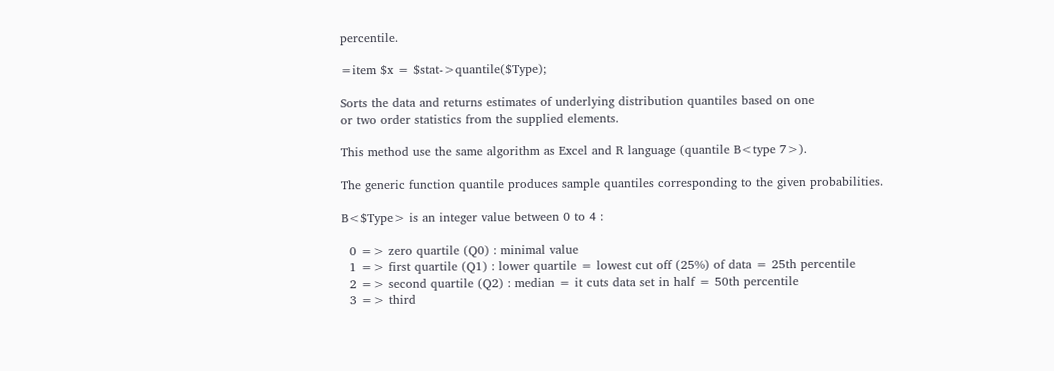percentile.

=item $x = $stat->quantile($Type);

Sorts the data and returns estimates of underlying distribution quantiles based on one
or two order statistics from the supplied elements.

This method use the same algorithm as Excel and R language (quantile B<type 7>).

The generic function quantile produces sample quantiles corresponding to the given probabilities.

B<$Type> is an integer value between 0 to 4 :

  0 => zero quartile (Q0) : minimal value
  1 => first quartile (Q1) : lower quartile = lowest cut off (25%) of data = 25th percentile
  2 => second quartile (Q2) : median = it cuts data set in half = 50th percentile
  3 => third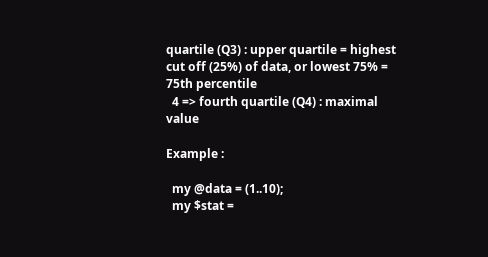quartile (Q3) : upper quartile = highest cut off (25%) of data, or lowest 75% = 75th percentile
  4 => fourth quartile (Q4) : maximal value

Example :

  my @data = (1..10);
  my $stat =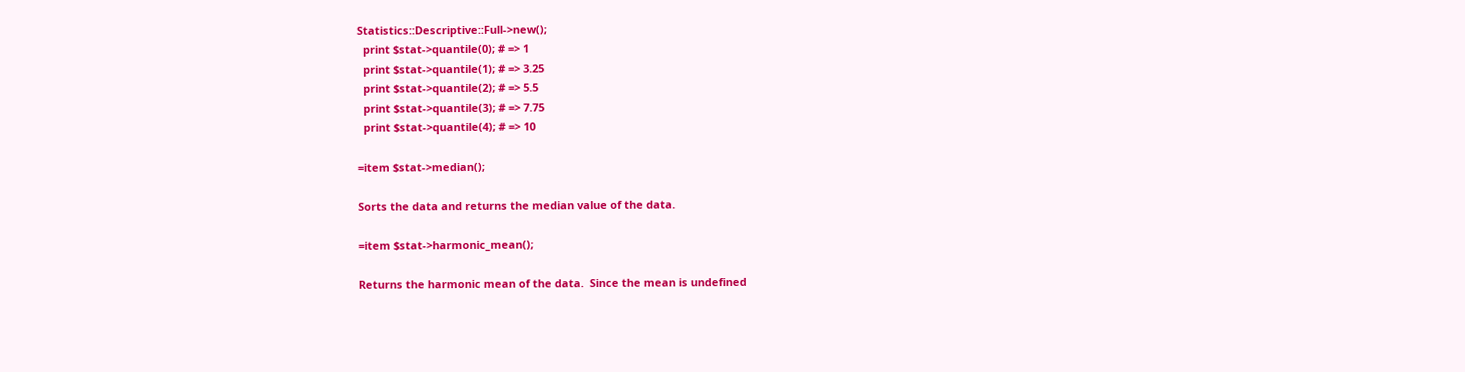Statistics::Descriptive::Full->new();
  print $stat->quantile(0); # => 1
  print $stat->quantile(1); # => 3.25
  print $stat->quantile(2); # => 5.5
  print $stat->quantile(3); # => 7.75
  print $stat->quantile(4); # => 10

=item $stat->median();

Sorts the data and returns the median value of the data.

=item $stat->harmonic_mean();

Returns the harmonic mean of the data.  Since the mean is undefined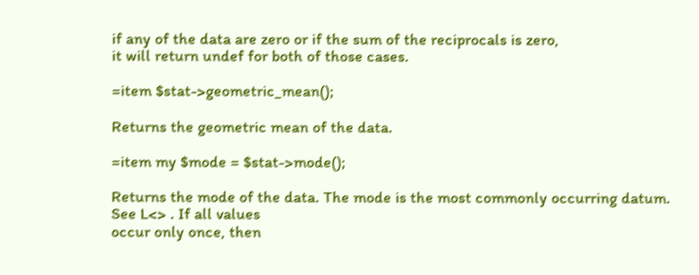if any of the data are zero or if the sum of the reciprocals is zero,
it will return undef for both of those cases.

=item $stat->geometric_mean();

Returns the geometric mean of the data.

=item my $mode = $stat->mode();

Returns the mode of the data. The mode is the most commonly occurring datum.
See L<> . If all values
occur only once, then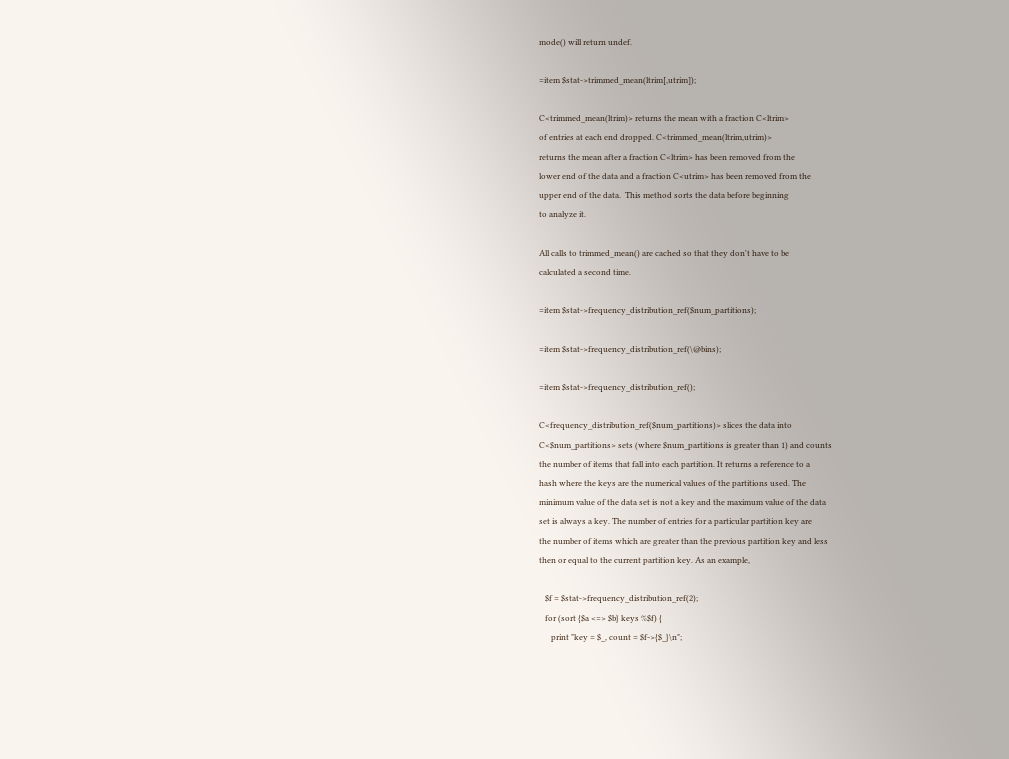mode() will return undef.

=item $stat->trimmed_mean(ltrim[,utrim]);

C<trimmed_mean(ltrim)> returns the mean with a fraction C<ltrim>
of entries at each end dropped. C<trimmed_mean(ltrim,utrim)>
returns the mean after a fraction C<ltrim> has been removed from the
lower end of the data and a fraction C<utrim> has been removed from the
upper end of the data.  This method sorts the data before beginning
to analyze it.

All calls to trimmed_mean() are cached so that they don't have to be
calculated a second time.

=item $stat->frequency_distribution_ref($num_partitions);

=item $stat->frequency_distribution_ref(\@bins);

=item $stat->frequency_distribution_ref();

C<frequency_distribution_ref($num_partitions)> slices the data into
C<$num_partitions> sets (where $num_partitions is greater than 1) and counts
the number of items that fall into each partition. It returns a reference to a
hash where the keys are the numerical values of the partitions used. The
minimum value of the data set is not a key and the maximum value of the data
set is always a key. The number of entries for a particular partition key are
the number of items which are greater than the previous partition key and less
then or equal to the current partition key. As an example,

   $f = $stat->frequency_distribution_ref(2);
   for (sort {$a <=> $b} keys %$f) {
      print "key = $_, count = $f->{$_}\n";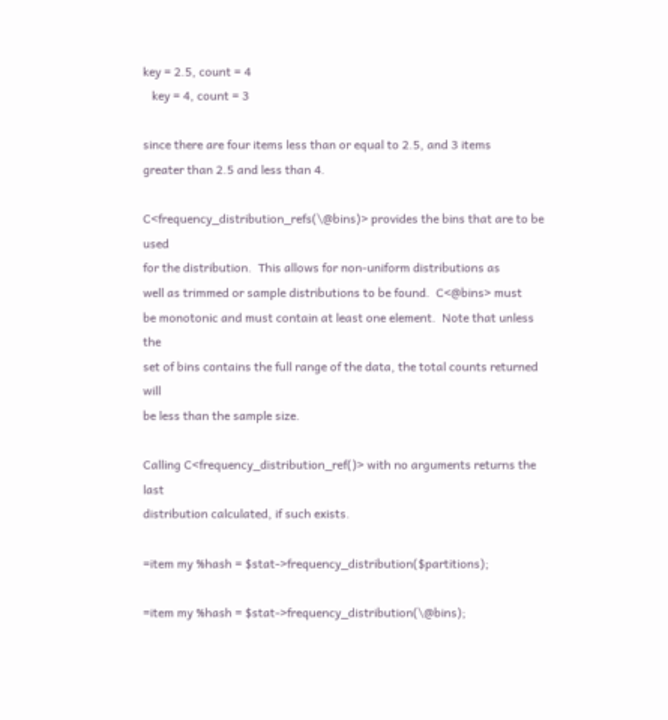key = 2.5, count = 4
   key = 4, count = 3

since there are four items less than or equal to 2.5, and 3 items
greater than 2.5 and less than 4.

C<frequency_distribution_refs(\@bins)> provides the bins that are to be used
for the distribution.  This allows for non-uniform distributions as
well as trimmed or sample distributions to be found.  C<@bins> must
be monotonic and must contain at least one element.  Note that unless the
set of bins contains the full range of the data, the total counts returned will
be less than the sample size.

Calling C<frequency_distribution_ref()> with no arguments returns the last
distribution calculated, if such exists.

=item my %hash = $stat->frequency_distribution($partitions);

=item my %hash = $stat->frequency_distribution(\@bins);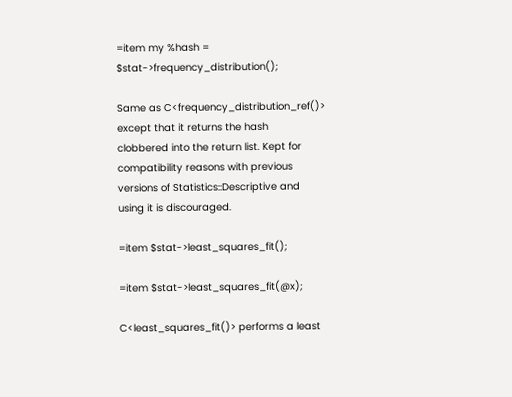=item my %hash = $stat->frequency_distribution();

Same as C<frequency_distribution_ref()> except that it returns the hash
clobbered into the return list. Kept for compatibility reasons with previous
versions of Statistics::Descriptive and using it is discouraged.

=item $stat->least_squares_fit();

=item $stat->least_squares_fit(@x);

C<least_squares_fit()> performs a least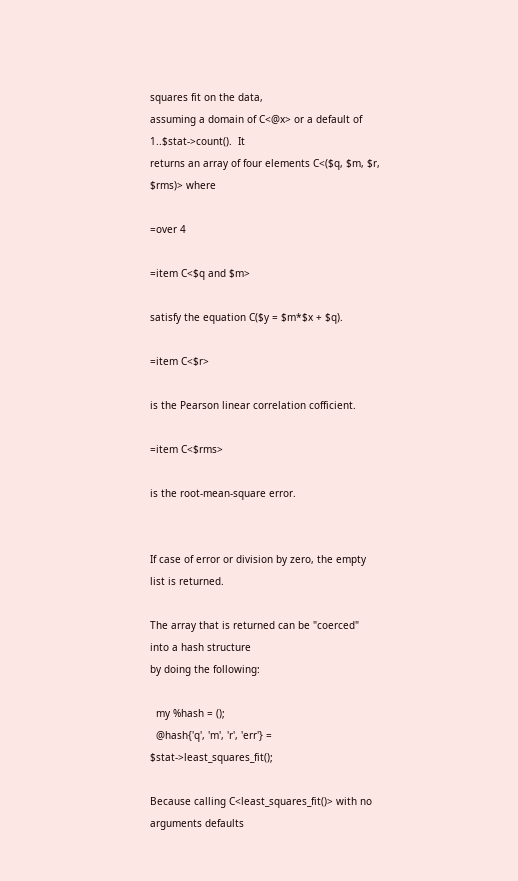squares fit on the data,
assuming a domain of C<@x> or a default of 1..$stat->count().  It
returns an array of four elements C<($q, $m, $r, $rms)> where

=over 4

=item C<$q and $m>

satisfy the equation C($y = $m*$x + $q).

=item C<$r>

is the Pearson linear correlation cofficient.

=item C<$rms>

is the root-mean-square error.


If case of error or division by zero, the empty list is returned.

The array that is returned can be "coerced" into a hash structure
by doing the following:

  my %hash = ();
  @hash{'q', 'm', 'r', 'err'} = $stat->least_squares_fit();

Because calling C<least_squares_fit()> with no arguments defaults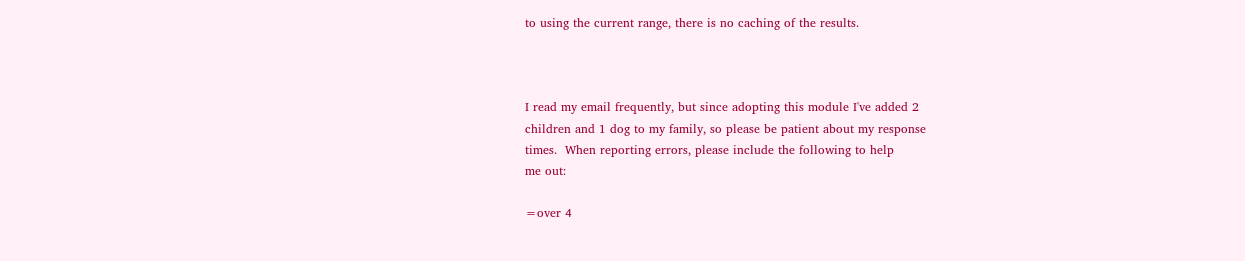to using the current range, there is no caching of the results.



I read my email frequently, but since adopting this module I've added 2
children and 1 dog to my family, so please be patient about my response
times.  When reporting errors, please include the following to help
me out:

=over 4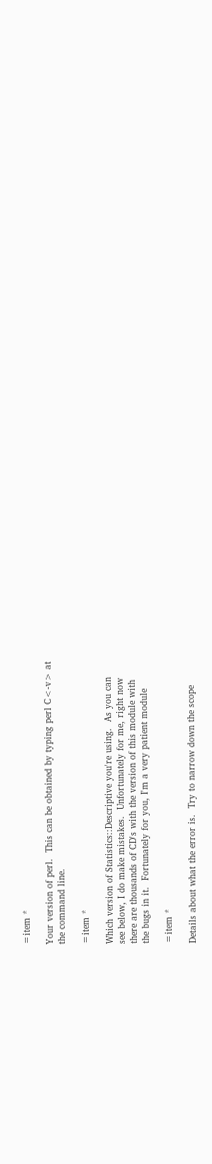=item *

Your version of perl.  This can be obtained by typing perl C<-v> at
the command line.

=item *

Which version of Statistics::Descriptive you're using.  As you can
see below, I do make mistakes.  Unfortunately for me, right now
there are thousands of CD's with the version of this module with
the bugs in it.  Fortunately for you, I'm a very patient module

=item *

Details about what the error is.  Try to narrow down the scope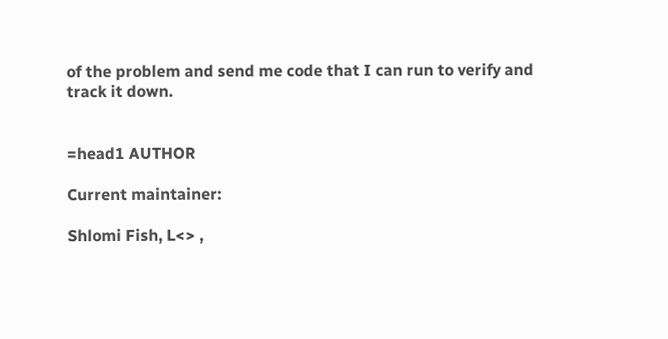of the problem and send me code that I can run to verify and
track it down.


=head1 AUTHOR

Current maintainer:

Shlomi Fish, L<> ,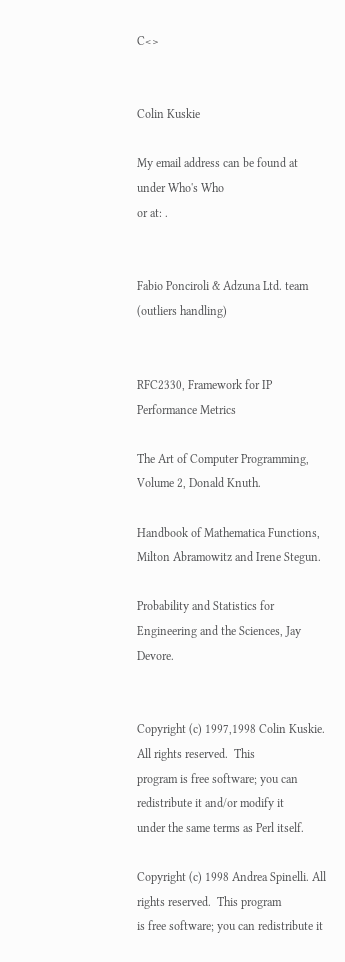C<>


Colin Kuskie

My email address can be found at under Who's Who
or at: .


Fabio Ponciroli & Adzuna Ltd. team (outliers handling)


RFC2330, Framework for IP Performance Metrics

The Art of Computer Programming, Volume 2, Donald Knuth.

Handbook of Mathematica Functions, Milton Abramowitz and Irene Stegun.

Probability and Statistics for Engineering and the Sciences, Jay Devore.


Copyright (c) 1997,1998 Colin Kuskie. All rights reserved.  This
program is free software; you can redistribute it and/or modify it
under the same terms as Perl itself.

Copyright (c) 1998 Andrea Spinelli. All rights reserved.  This program
is free software; you can redistribute it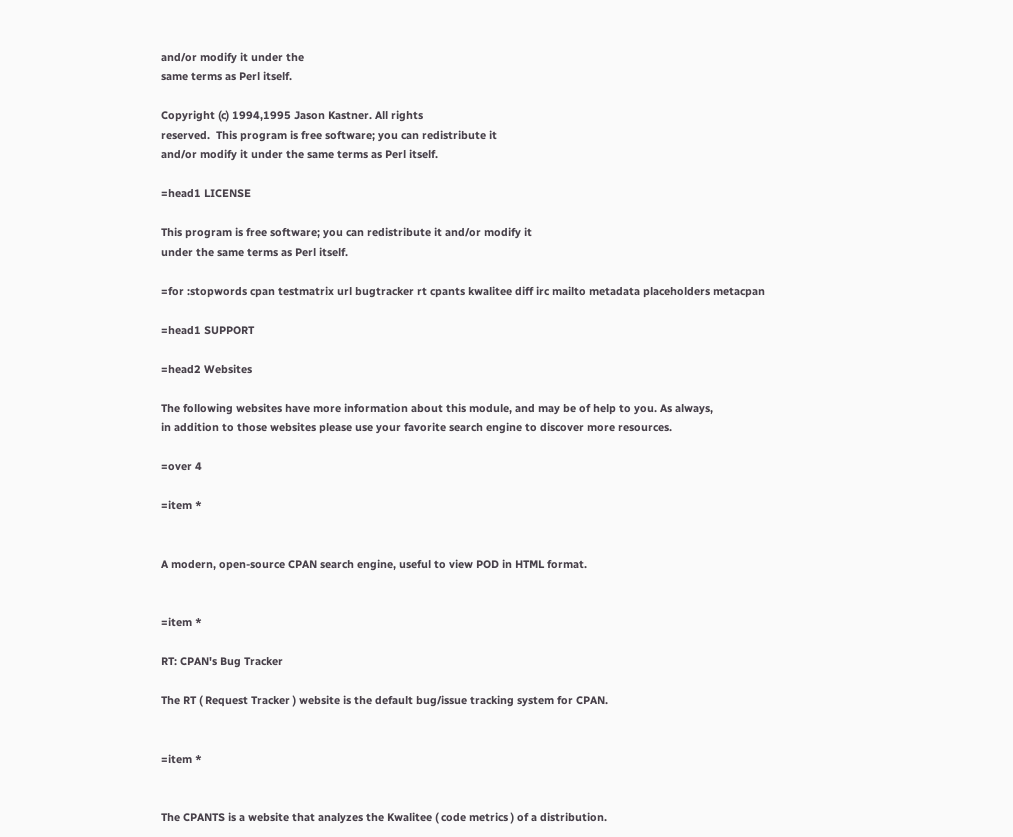and/or modify it under the
same terms as Perl itself.

Copyright (c) 1994,1995 Jason Kastner. All rights
reserved.  This program is free software; you can redistribute it
and/or modify it under the same terms as Perl itself.

=head1 LICENSE

This program is free software; you can redistribute it and/or modify it
under the same terms as Perl itself.

=for :stopwords cpan testmatrix url bugtracker rt cpants kwalitee diff irc mailto metadata placeholders metacpan

=head1 SUPPORT

=head2 Websites

The following websites have more information about this module, and may be of help to you. As always,
in addition to those websites please use your favorite search engine to discover more resources.

=over 4

=item *


A modern, open-source CPAN search engine, useful to view POD in HTML format.


=item *

RT: CPAN's Bug Tracker

The RT ( Request Tracker ) website is the default bug/issue tracking system for CPAN.


=item *


The CPANTS is a website that analyzes the Kwalitee ( code metrics ) of a distribution.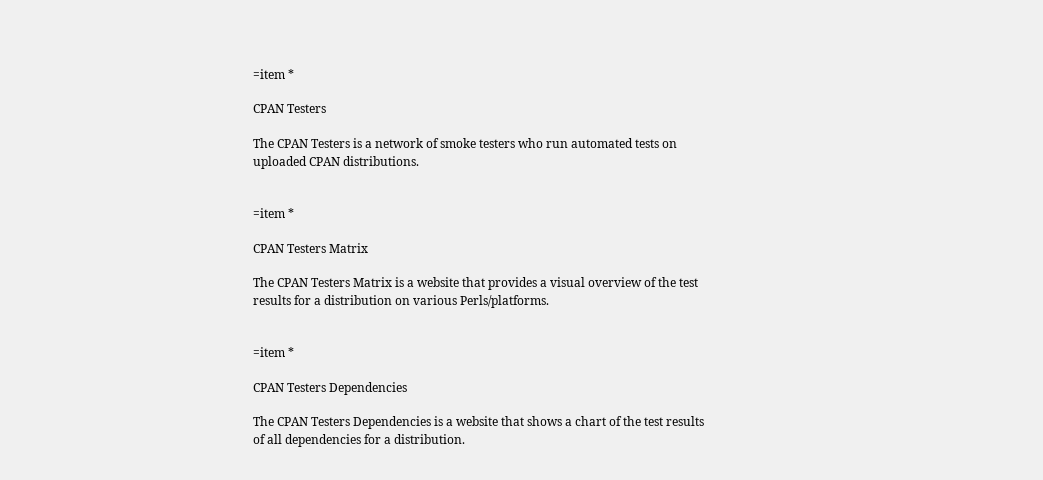=item *

CPAN Testers

The CPAN Testers is a network of smoke testers who run automated tests on uploaded CPAN distributions.


=item *

CPAN Testers Matrix

The CPAN Testers Matrix is a website that provides a visual overview of the test results for a distribution on various Perls/platforms.


=item *

CPAN Testers Dependencies

The CPAN Testers Dependencies is a website that shows a chart of the test results of all dependencies for a distribution.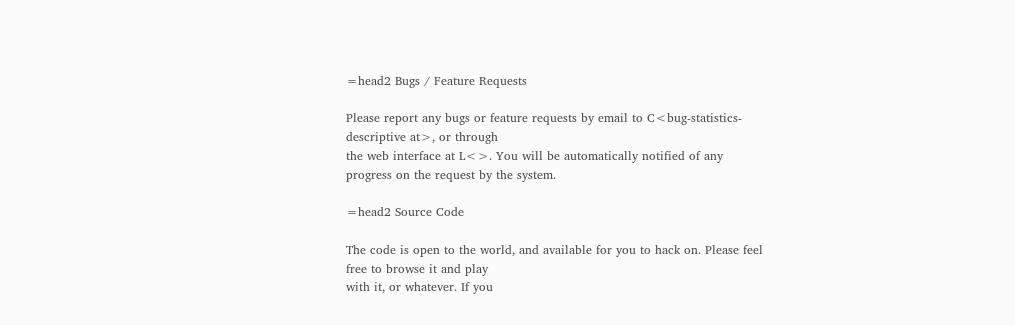=head2 Bugs / Feature Requests

Please report any bugs or feature requests by email to C<bug-statistics-descriptive at>, or through
the web interface at L<>. You will be automatically notified of any
progress on the request by the system.

=head2 Source Code

The code is open to the world, and available for you to hack on. Please feel free to browse it and play
with it, or whatever. If you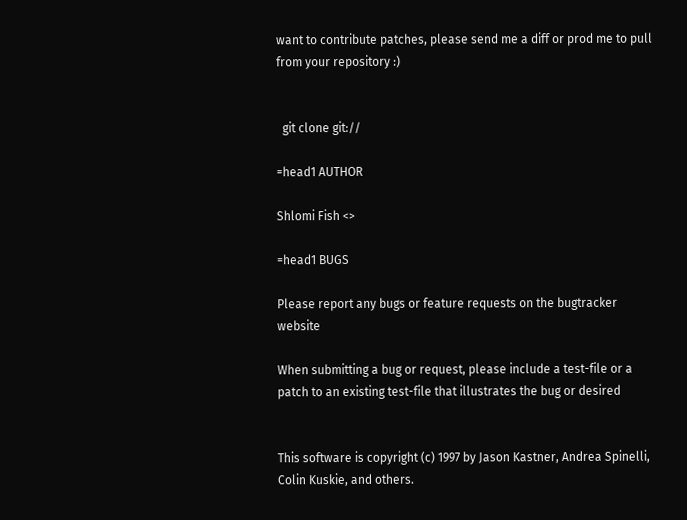want to contribute patches, please send me a diff or prod me to pull
from your repository :)


  git clone git://

=head1 AUTHOR

Shlomi Fish <>

=head1 BUGS

Please report any bugs or feature requests on the bugtracker website

When submitting a bug or request, please include a test-file or a
patch to an existing test-file that illustrates the bug or desired


This software is copyright (c) 1997 by Jason Kastner, Andrea Spinelli, Colin Kuskie, and others.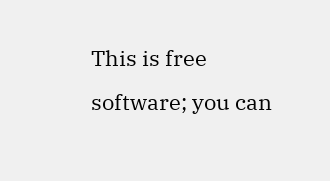This is free software; you can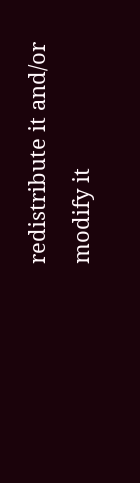redistribute it and/or modify it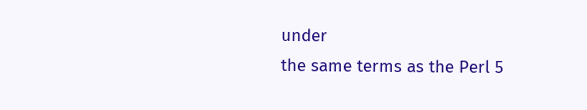under
the same terms as the Perl 5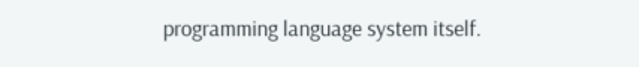programming language system itself.